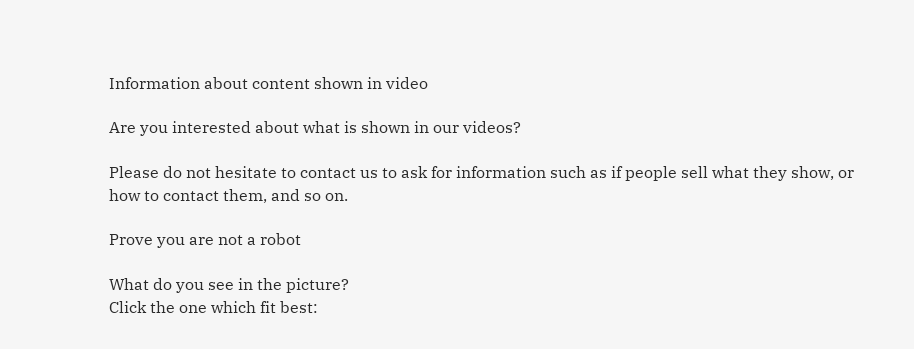Information about content shown in video

Are you interested about what is shown in our videos?

Please do not hesitate to contact us to ask for information such as if people sell what they show, or how to contact them, and so on.

Prove you are not a robot

What do you see in the picture?
Click the one which fit best: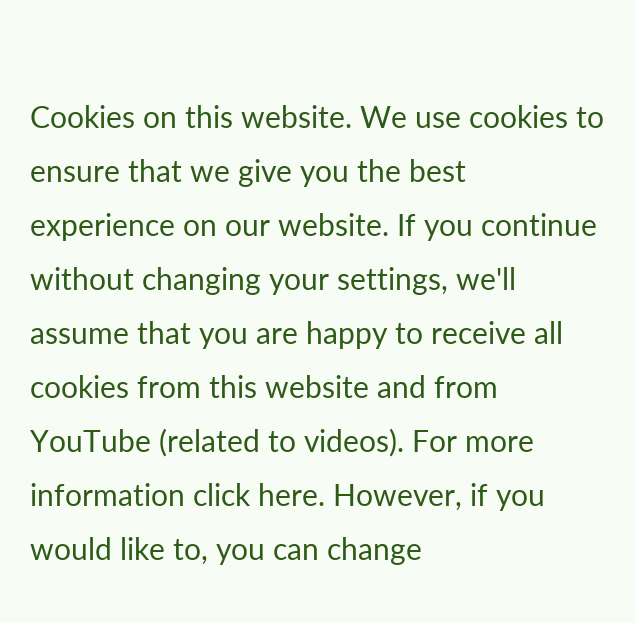Cookies on this website. We use cookies to ensure that we give you the best experience on our website. If you continue without changing your settings, we'll assume that you are happy to receive all cookies from this website and from YouTube (related to videos). For more information click here. However, if you would like to, you can change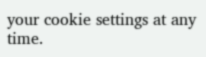your cookie settings at any time.